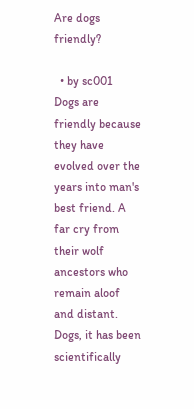Are dogs friendly?

  • by sc001
Dogs are friendly because they have evolved over the years into man's best friend. A far cry from their wolf ancestors who remain aloof and distant. Dogs, it has been scientifically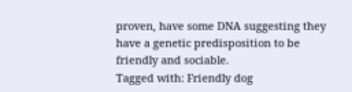proven, have some DNA suggesting they have a genetic predisposition to be friendly and sociable.
Tagged with: Friendly dog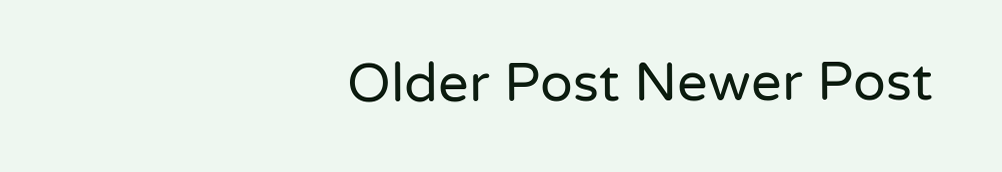Older Post Newer Post